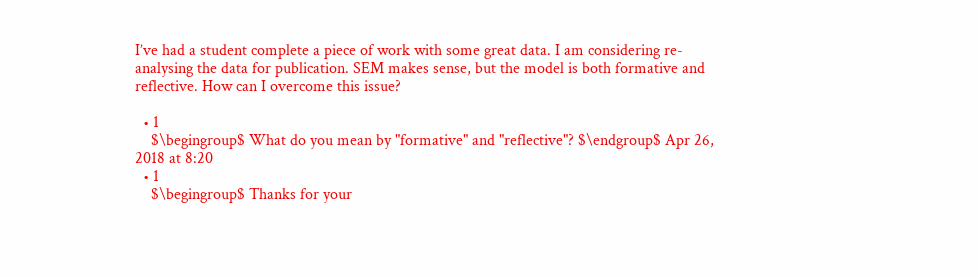I’ve had a student complete a piece of work with some great data. I am considering re-analysing the data for publication. SEM makes sense, but the model is both formative and reflective. How can I overcome this issue?

  • 1
    $\begingroup$ What do you mean by "formative" and "reflective"? $\endgroup$ Apr 26, 2018 at 8:20
  • 1
    $\begingroup$ Thanks for your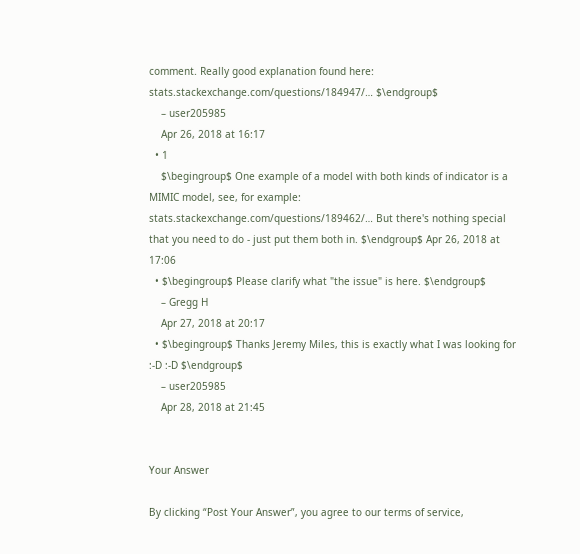comment. Really good explanation found here: stats.stackexchange.com/questions/184947/… $\endgroup$
    – user205985
    Apr 26, 2018 at 16:17
  • 1
    $\begingroup$ One example of a model with both kinds of indicator is a MIMIC model, see, for example: stats.stackexchange.com/questions/189462/… But there's nothing special that you need to do - just put them both in. $\endgroup$ Apr 26, 2018 at 17:06
  • $\begingroup$ Please clarify what "the issue" is here. $\endgroup$
    – Gregg H
    Apr 27, 2018 at 20:17
  • $\begingroup$ Thanks Jeremy Miles, this is exactly what I was looking for :-D :-D $\endgroup$
    – user205985
    Apr 28, 2018 at 21:45


Your Answer

By clicking “Post Your Answer”, you agree to our terms of service,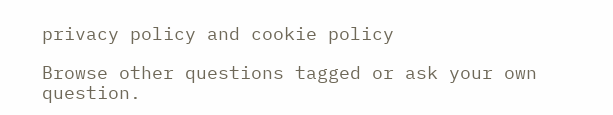privacy policy and cookie policy

Browse other questions tagged or ask your own question.